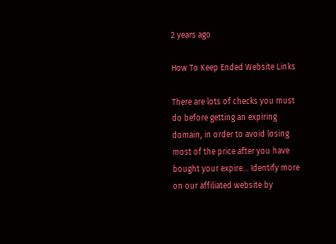2 years ago

How To Keep Ended Website Links

There are lots of checks you must do before getting an expiring domain, in order to avoid losing most of the price after you have bought your expire... Identify more on our affiliated website by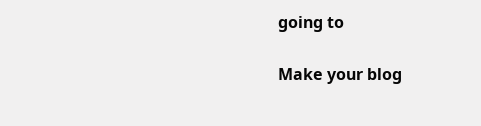going to

Make your blog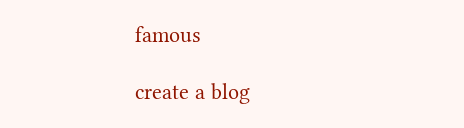famous

create a blog